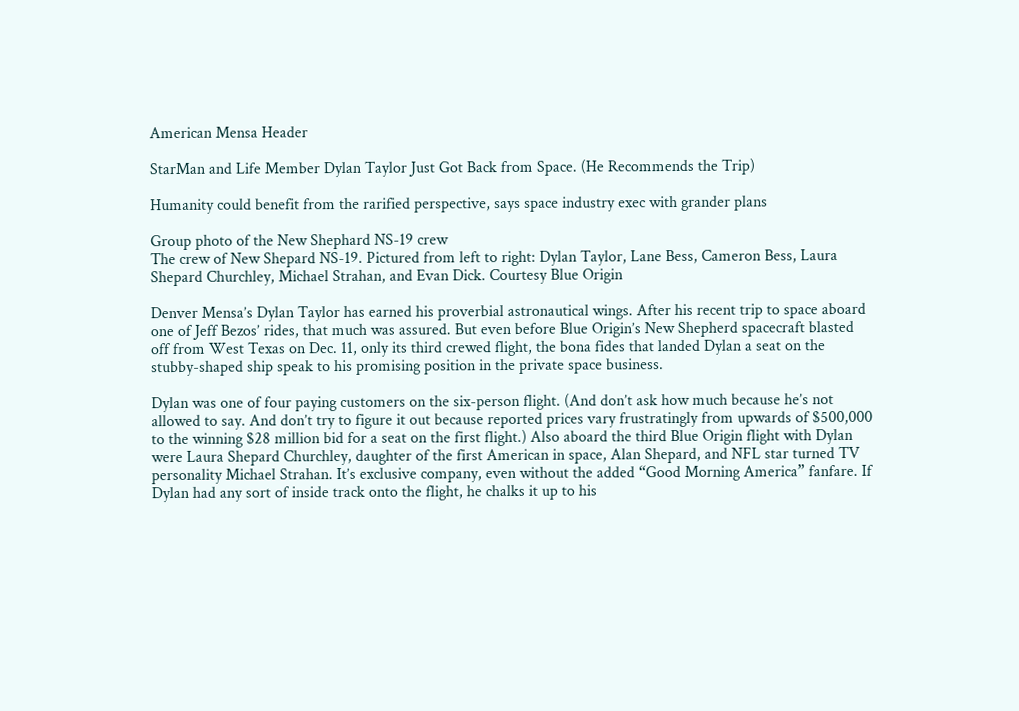American Mensa Header

StarMan and Life Member Dylan Taylor Just Got Back from Space. (He Recommends the Trip)

Humanity could benefit from the rarified perspective, says space industry exec with grander plans

Group photo of the New Shephard NS-19 crew
The crew of New Shepard NS-19. Pictured from left to right: Dylan Taylor, Lane Bess, Cameron Bess, Laura Shepard Churchley, Michael Strahan, and Evan Dick. Courtesy Blue Origin

Denver Mensa’s Dylan Taylor has earned his proverbial astronautical wings. After his recent trip to space aboard one of Jeff Bezos’ rides, that much was assured. But even before Blue Origin’s New Shepherd spacecraft blasted off from West Texas on Dec. 11, only its third crewed flight, the bona fides that landed Dylan a seat on the stubby-shaped ship speak to his promising position in the private space business.

Dylan was one of four paying customers on the six-person flight. (And don’t ask how much because he’s not allowed to say. And don’t try to figure it out because reported prices vary frustratingly from upwards of $500,000 to the winning $28 million bid for a seat on the first flight.) Also aboard the third Blue Origin flight with Dylan were Laura Shepard Churchley, daughter of the first American in space, Alan Shepard, and NFL star turned TV personality Michael Strahan. It’s exclusive company, even without the added “Good Morning America” fanfare. If Dylan had any sort of inside track onto the flight, he chalks it up to his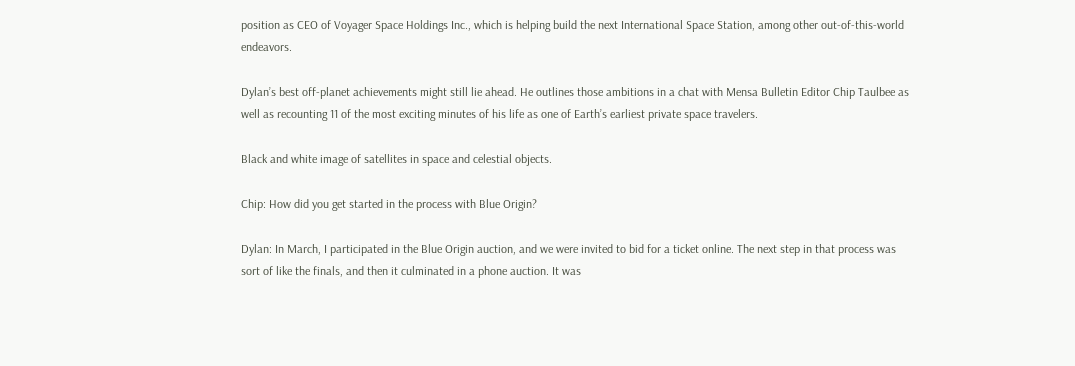position as CEO of Voyager Space Holdings Inc., which is helping build the next International Space Station, among other out-of-this-world endeavors.

Dylan’s best off-planet achievements might still lie ahead. He outlines those ambitions in a chat with Mensa Bulletin Editor Chip Taulbee as well as recounting 11 of the most exciting minutes of his life as one of Earth’s earliest private space travelers.

Black and white image of satellites in space and celestial objects.

Chip: How did you get started in the process with Blue Origin?

Dylan: In March, I participated in the Blue Origin auction, and we were invited to bid for a ticket online. The next step in that process was sort of like the finals, and then it culminated in a phone auction. It was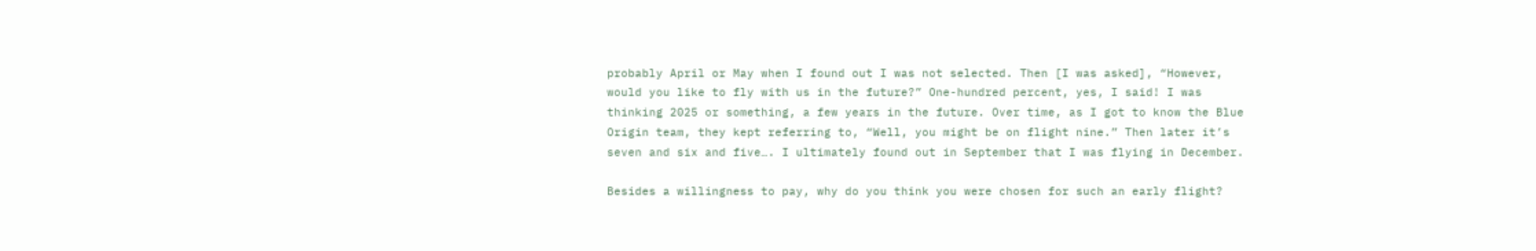probably April or May when I found out I was not selected. Then [I was asked], “However, would you like to fly with us in the future?” One-hundred percent, yes, I said! I was thinking 2025 or something, a few years in the future. Over time, as I got to know the Blue Origin team, they kept referring to, “Well, you might be on flight nine.” Then later it’s seven and six and five…. I ultimately found out in September that I was flying in December.

Besides a willingness to pay, why do you think you were chosen for such an early flight?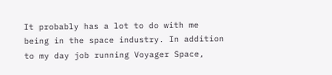It probably has a lot to do with me being in the space industry. In addition to my day job running Voyager Space,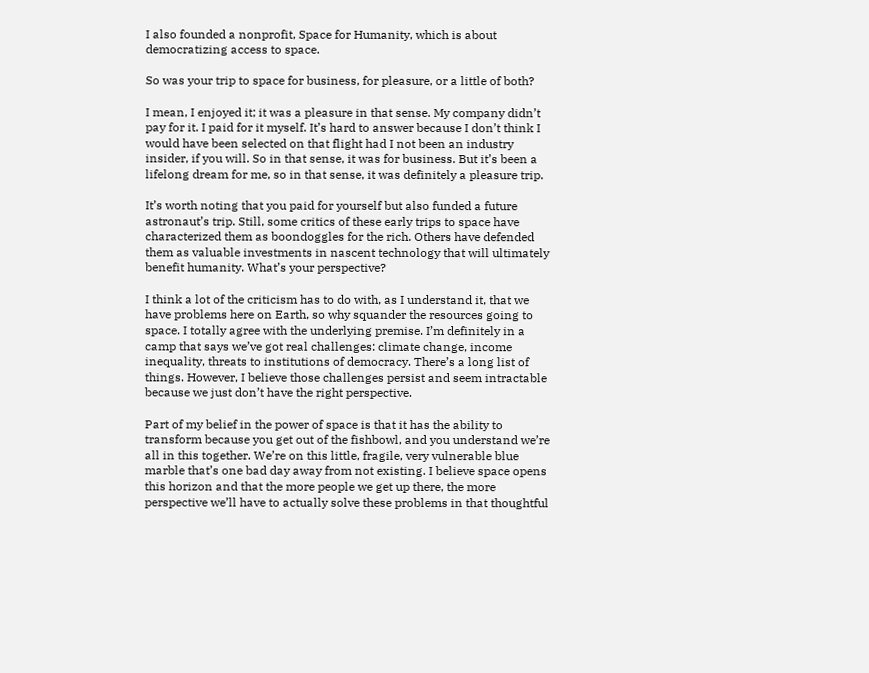I also founded a nonprofit, Space for Humanity, which is about democratizing access to space.

So was your trip to space for business, for pleasure, or a little of both?

I mean, I enjoyed it; it was a pleasure in that sense. My company didn’t pay for it. I paid for it myself. It’s hard to answer because I don’t think I would have been selected on that flight had I not been an industry insider, if you will. So in that sense, it was for business. But it’s been a lifelong dream for me, so in that sense, it was definitely a pleasure trip.

It’s worth noting that you paid for yourself but also funded a future astronaut’s trip. Still, some critics of these early trips to space have characterized them as boondoggles for the rich. Others have defended them as valuable investments in nascent technology that will ultimately benefit humanity. What’s your perspective?

I think a lot of the criticism has to do with, as I understand it, that we have problems here on Earth, so why squander the resources going to space. I totally agree with the underlying premise. I’m definitely in a camp that says we’ve got real challenges: climate change, income inequality, threats to institutions of democracy. There’s a long list of things. However, I believe those challenges persist and seem intractable because we just don’t have the right perspective.

Part of my belief in the power of space is that it has the ability to transform because you get out of the fishbowl, and you understand we’re all in this together. We’re on this little, fragile, very vulnerable blue marble that’s one bad day away from not existing. I believe space opens this horizon and that the more people we get up there, the more perspective we’ll have to actually solve these problems in that thoughtful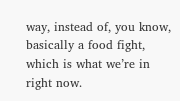way, instead of, you know, basically a food fight, which is what we’re in right now.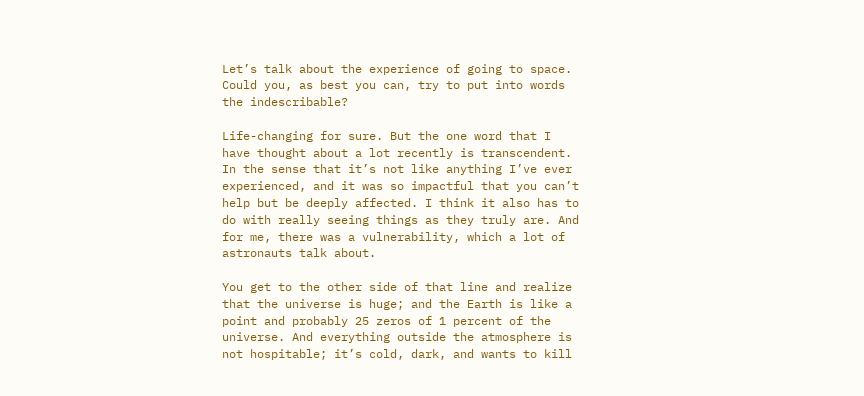Let’s talk about the experience of going to space. Could you, as best you can, try to put into words the indescribable?

Life-changing for sure. But the one word that I have thought about a lot recently is transcendent. In the sense that it’s not like anything I’ve ever experienced, and it was so impactful that you can’t help but be deeply affected. I think it also has to do with really seeing things as they truly are. And for me, there was a vulnerability, which a lot of astronauts talk about.

You get to the other side of that line and realize that the universe is huge; and the Earth is like a point and probably 25 zeros of 1 percent of the universe. And everything outside the atmosphere is not hospitable; it’s cold, dark, and wants to kill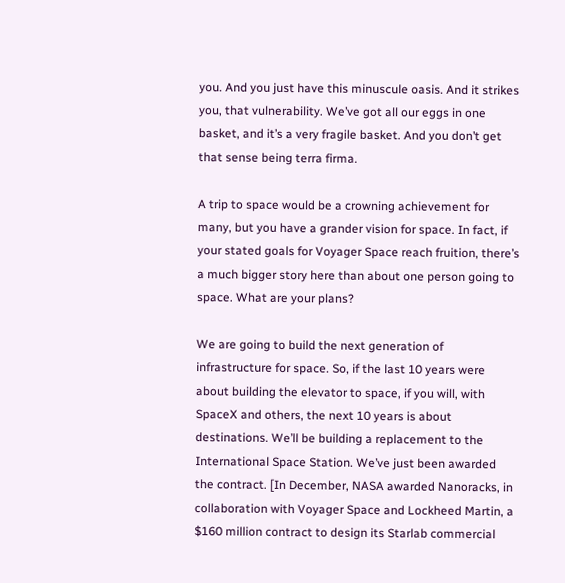you. And you just have this minuscule oasis. And it strikes you, that vulnerability. We’ve got all our eggs in one basket, and it’s a very fragile basket. And you don’t get that sense being terra firma.

A trip to space would be a crowning achievement for many, but you have a grander vision for space. In fact, if your stated goals for Voyager Space reach fruition, there’s a much bigger story here than about one person going to space. What are your plans?

We are going to build the next generation of infrastructure for space. So, if the last 10 years were about building the elevator to space, if you will, with SpaceX and others, the next 10 years is about destinations. We’ll be building a replacement to the International Space Station. We’ve just been awarded the contract. [In December, NASA awarded Nanoracks, in collaboration with Voyager Space and Lockheed Martin, a $160 million contract to design its Starlab commercial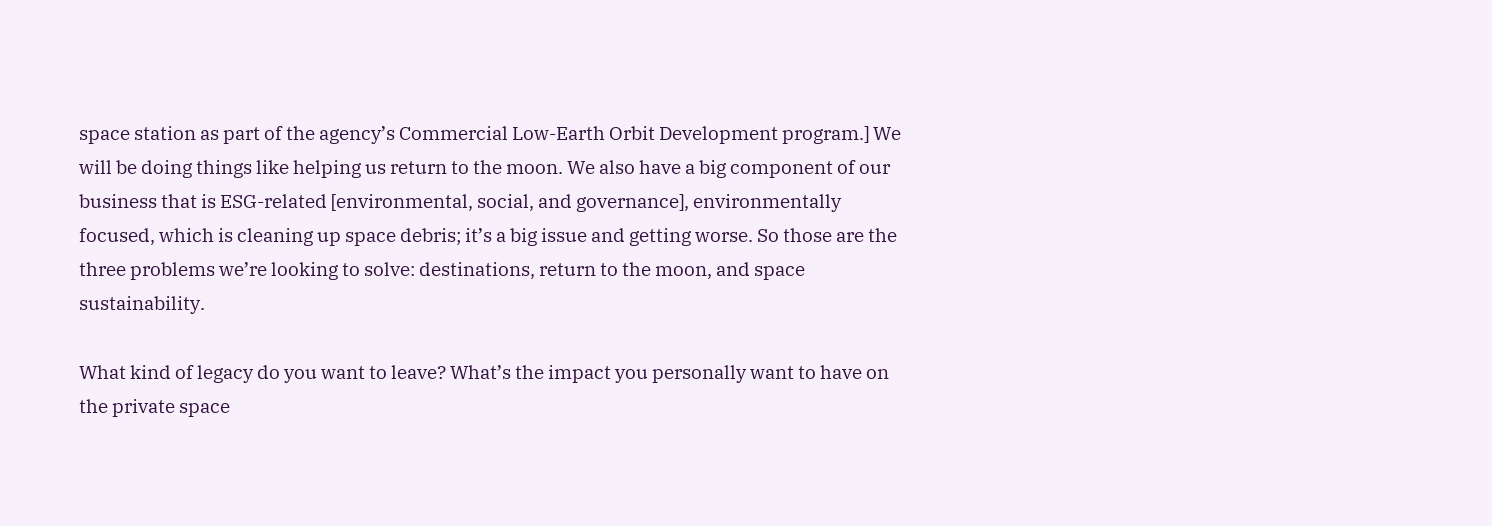space station as part of the agency’s Commercial Low-Earth Orbit Development program.] We will be doing things like helping us return to the moon. We also have a big component of our business that is ESG-related [environmental, social, and governance], environmentally focused, which is cleaning up space debris; it’s a big issue and getting worse. So those are the three problems we’re looking to solve: destinations, return to the moon, and space sustainability.

What kind of legacy do you want to leave? What’s the impact you personally want to have on the private space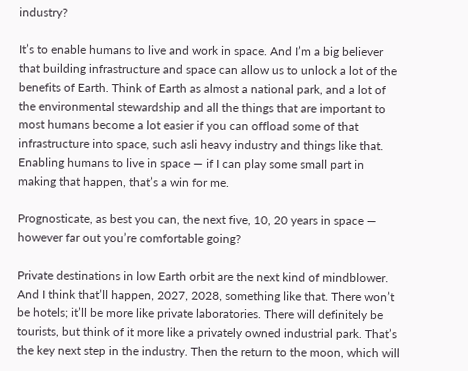industry?

It’s to enable humans to live and work in space. And I’m a big believer that building infrastructure and space can allow us to unlock a lot of the benefits of Earth. Think of Earth as almost a national park, and a lot of the environmental stewardship and all the things that are important to most humans become a lot easier if you can offload some of that infrastructure into space, such asli heavy industry and things like that. Enabling humans to live in space — if I can play some small part in making that happen, that’s a win for me.

Prognosticate, as best you can, the next five, 10, 20 years in space — however far out you’re comfortable going?

Private destinations in low Earth orbit are the next kind of mindblower. And I think that’ll happen, 2027, 2028, something like that. There won’t be hotels; it’ll be more like private laboratories. There will definitely be tourists, but think of it more like a privately owned industrial park. That’s the key next step in the industry. Then the return to the moon, which will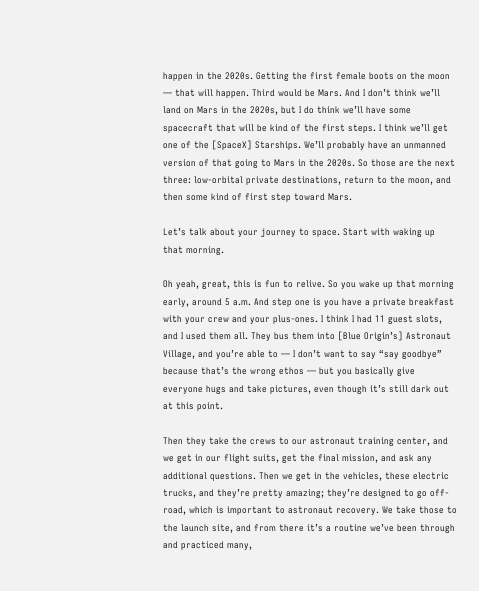happen in the 2020s. Getting the first female boots on the moon — that will happen. Third would be Mars. And I don’t think we’ll land on Mars in the 2020s, but I do think we’ll have some spacecraft that will be kind of the first steps. I think we’ll get one of the [SpaceX] Starships. We’ll probably have an unmanned version of that going to Mars in the 2020s. So those are the next three: low-orbital private destinations, return to the moon, and then some kind of first step toward Mars.

Let’s talk about your journey to space. Start with waking up that morning.

Oh yeah, great, this is fun to relive. So you wake up that morning early, around 5 a.m. And step one is you have a private breakfast with your crew and your plus-ones. I think I had 11 guest slots, and I used them all. They bus them into [Blue Origin’s] Astronaut Village, and you’re able to — I don’t want to say “say goodbye” because that’s the wrong ethos — but you basically give everyone hugs and take pictures, even though it’s still dark out at this point.

Then they take the crews to our astronaut training center, and we get in our flight suits, get the final mission, and ask any additional questions. Then we get in the vehicles, these electric trucks, and they’re pretty amazing; they’re designed to go off-road, which is important to astronaut recovery. We take those to the launch site, and from there it’s a routine we’ve been through and practiced many,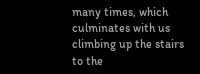many times, which culminates with us climbing up the stairs to the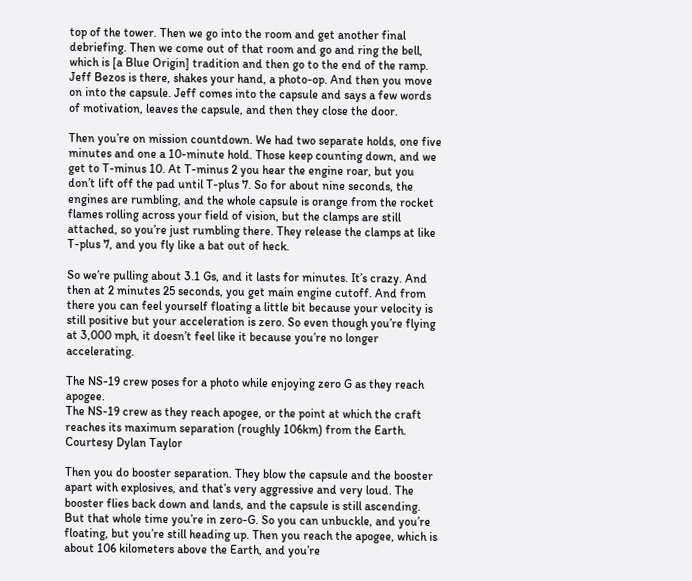top of the tower. Then we go into the room and get another final debriefing. Then we come out of that room and go and ring the bell, which is [a Blue Origin] tradition and then go to the end of the ramp. Jeff Bezos is there, shakes your hand, a photo-op. And then you move on into the capsule. Jeff comes into the capsule and says a few words of motivation, leaves the capsule, and then they close the door.

Then you’re on mission countdown. We had two separate holds, one five minutes and one a 10-minute hold. Those keep counting down, and we get to T-minus 10. At T-minus 2 you hear the engine roar, but you don’t lift off the pad until T-plus 7. So for about nine seconds, the engines are rumbling, and the whole capsule is orange from the rocket flames rolling across your field of vision, but the clamps are still attached, so you’re just rumbling there. They release the clamps at like T-plus 7, and you fly like a bat out of heck.

So we’re pulling about 3.1 Gs, and it lasts for minutes. It’s crazy. And then at 2 minutes 25 seconds, you get main engine cutoff. And from there you can feel yourself floating a little bit because your velocity is still positive but your acceleration is zero. So even though you’re flying at 3,000 mph, it doesn’t feel like it because you’re no longer accelerating.

The NS-19 crew poses for a photo while enjoying zero G as they reach apogee.
The NS-19 crew as they reach apogee, or the point at which the craft reaches its maximum separation (roughly 106km) from the Earth. Courtesy Dylan Taylor

Then you do booster separation. They blow the capsule and the booster apart with explosives, and that’s very aggressive and very loud. The booster flies back down and lands, and the capsule is still ascending. But that whole time you’re in zero-G. So you can unbuckle, and you’re floating, but you’re still heading up. Then you reach the apogee, which is about 106 kilometers above the Earth, and you’re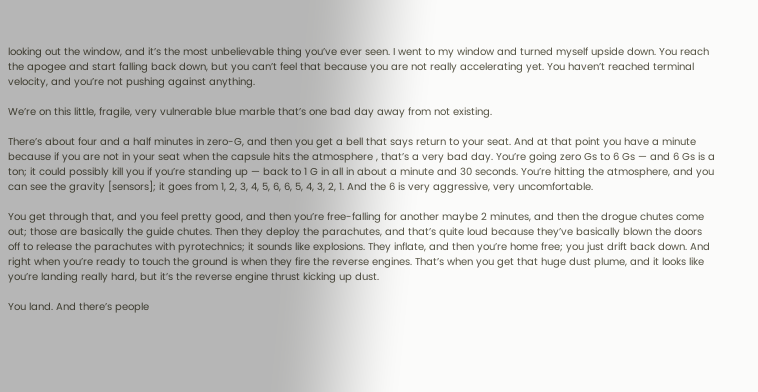looking out the window, and it’s the most unbelievable thing you’ve ever seen. I went to my window and turned myself upside down. You reach the apogee and start falling back down, but you can’t feel that because you are not really accelerating yet. You haven’t reached terminal velocity, and you’re not pushing against anything.

We’re on this little, fragile, very vulnerable blue marble that’s one bad day away from not existing.

There’s about four and a half minutes in zero-G, and then you get a bell that says return to your seat. And at that point you have a minute because if you are not in your seat when the capsule hits the atmosphere , that’s a very bad day. You’re going zero Gs to 6 Gs — and 6 Gs is a ton; it could possibly kill you if you’re standing up — back to 1 G in all in about a minute and 30 seconds. You’re hitting the atmosphere, and you can see the gravity [sensors]; it goes from 1, 2, 3, 4, 5, 6, 6, 5, 4, 3, 2, 1. And the 6 is very aggressive, very uncomfortable.

You get through that, and you feel pretty good, and then you’re free-falling for another maybe 2 minutes, and then the drogue chutes come out; those are basically the guide chutes. Then they deploy the parachutes, and that’s quite loud because they’ve basically blown the doors off to release the parachutes with pyrotechnics; it sounds like explosions. They inflate, and then you’re home free; you just drift back down. And right when you’re ready to touch the ground is when they fire the reverse engines. That’s when you get that huge dust plume, and it looks like you’re landing really hard, but it’s the reverse engine thrust kicking up dust.

You land. And there’s people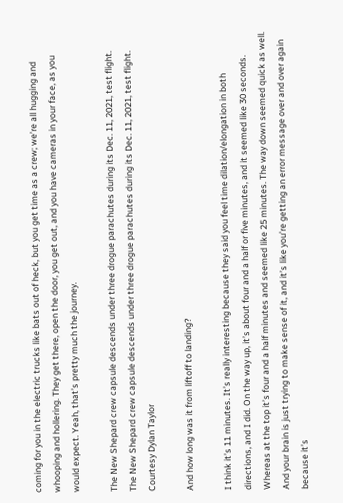coming for you in the electric trucks like bats out of heck, but you get time as a crew; we’re all hugging and whooping and hollering. They get there, open the door, you get out, and you have cameras in your face, as you would expect. Yeah, that’s pretty much the journey.

The New Shepard crew capsule descends under three drogue parachutes during its Dec. 11, 2021, test flight.
The New Shepard crew capsule descends under three drogue parachutes during its Dec. 11, 2021, test flight. Courtesy Dylan Taylor

And how long was it from liftoff to landing?

I think it’s 11 minutes. It’s really interesting because they said you feel time dilation/elongation in both directions, and I did. On the way up, it’s about four and a half or five minutes, and it seemed like 30 seconds. Whereas at the top it’s four and a half minutes and seemed like 25 minutes. The way down seemed quick as well. And your brain is just trying to make sense of it, and it’s like you’re getting an error message over and over again because it’s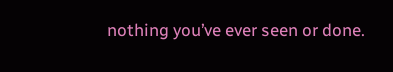nothing you’ve ever seen or done.